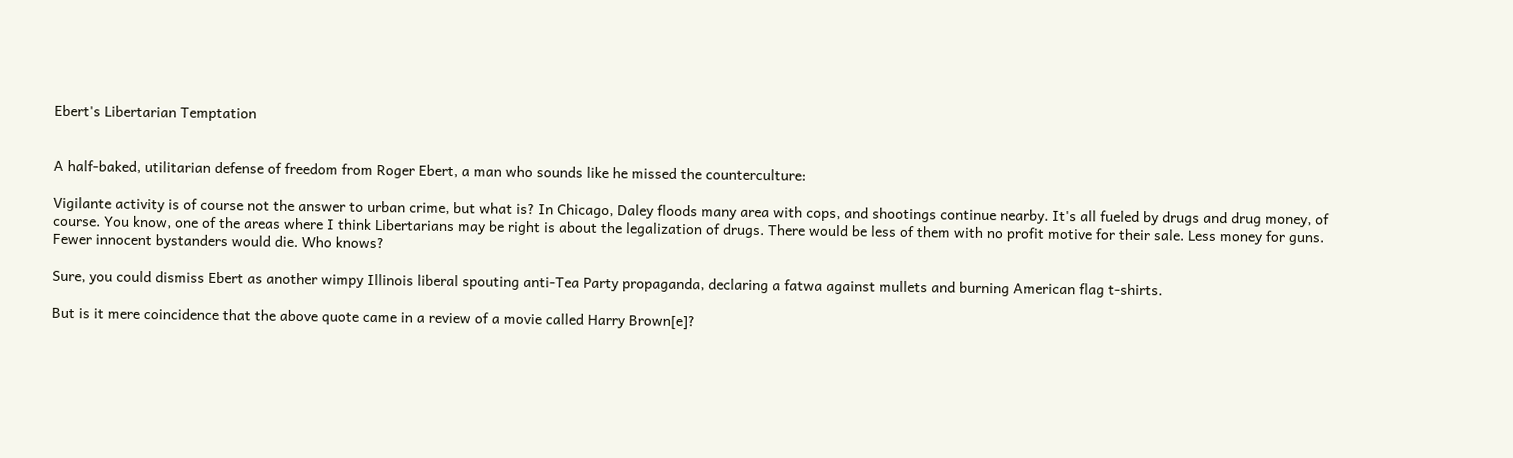Ebert's Libertarian Temptation


A half-baked, utilitarian defense of freedom from Roger Ebert, a man who sounds like he missed the counterculture:

Vigilante activity is of course not the answer to urban crime, but what is? In Chicago, Daley floods many area with cops, and shootings continue nearby. It's all fueled by drugs and drug money, of course. You know, one of the areas where I think Libertarians may be right is about the legalization of drugs. There would be less of them with no profit motive for their sale. Less money for guns. Fewer innocent bystanders would die. Who knows?

Sure, you could dismiss Ebert as another wimpy Illinois liberal spouting anti-Tea Party propaganda, declaring a fatwa against mullets and burning American flag t-shirts.

But is it mere coincidence that the above quote came in a review of a movie called Harry Brown[e]?